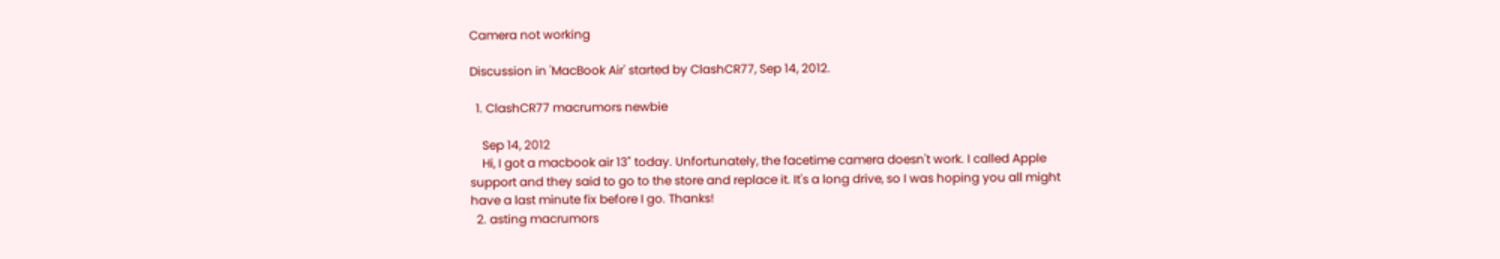Camera not working

Discussion in 'MacBook Air' started by ClashCR77, Sep 14, 2012.

  1. ClashCR77 macrumors newbie

    Sep 14, 2012
    Hi, I got a macbook air 13" today. Unfortunately, the facetime camera doesn't work. I called Apple support and they said to go to the store and replace it. It's a long drive, so I was hoping you all might have a last minute fix before I go. Thanks!
  2. asting macrumors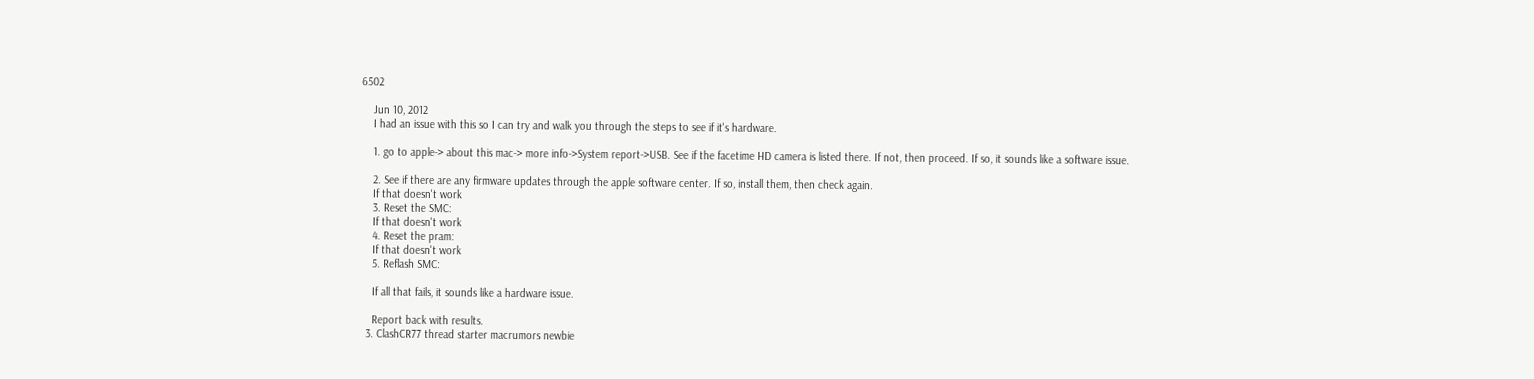6502

    Jun 10, 2012
    I had an issue with this so I can try and walk you through the steps to see if it's hardware.

    1. go to apple-> about this mac-> more info->System report->USB. See if the facetime HD camera is listed there. If not, then proceed. If so, it sounds like a software issue.

    2. See if there are any firmware updates through the apple software center. If so, install them, then check again.
    If that doesn't work
    3. Reset the SMC:
    If that doesn't work
    4. Reset the pram:
    If that doesn't work
    5. Reflash SMC:

    If all that fails, it sounds like a hardware issue.

    Report back with results.
  3. ClashCR77 thread starter macrumors newbie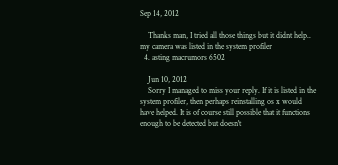Sep 14, 2012

    Thanks man, I tried all those things but it didnt help.. my camera was listed in the system profiler
  4. asting macrumors 6502

    Jun 10, 2012
    Sorry I managed to miss your reply. If it is listed in the system profiler, then perhaps reinstalling os x would have helped. It is of course still possible that it functions enough to be detected but doesn't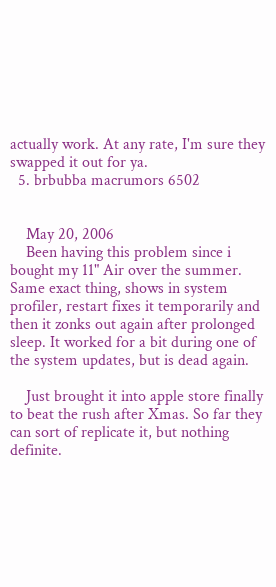actually work. At any rate, I'm sure they swapped it out for ya.
  5. brbubba macrumors 6502


    May 20, 2006
    Been having this problem since i bought my 11" Air over the summer. Same exact thing, shows in system profiler, restart fixes it temporarily and then it zonks out again after prolonged sleep. It worked for a bit during one of the system updates, but is dead again.

    Just brought it into apple store finally to beat the rush after Xmas. So far they can sort of replicate it, but nothing definite.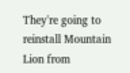They're going to reinstall Mountain Lion from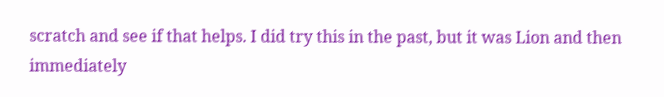scratch and see if that helps. I did try this in the past, but it was Lion and then immediately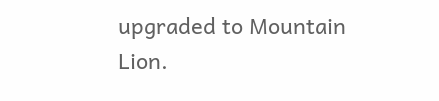upgraded to Mountain Lion.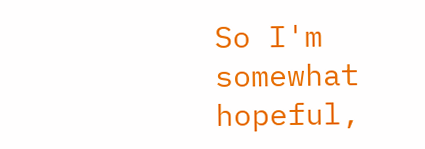So I'm somewhat hopeful,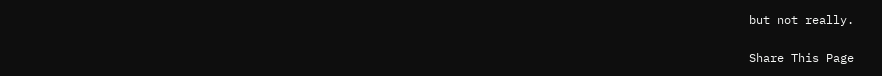but not really.

Share This Page